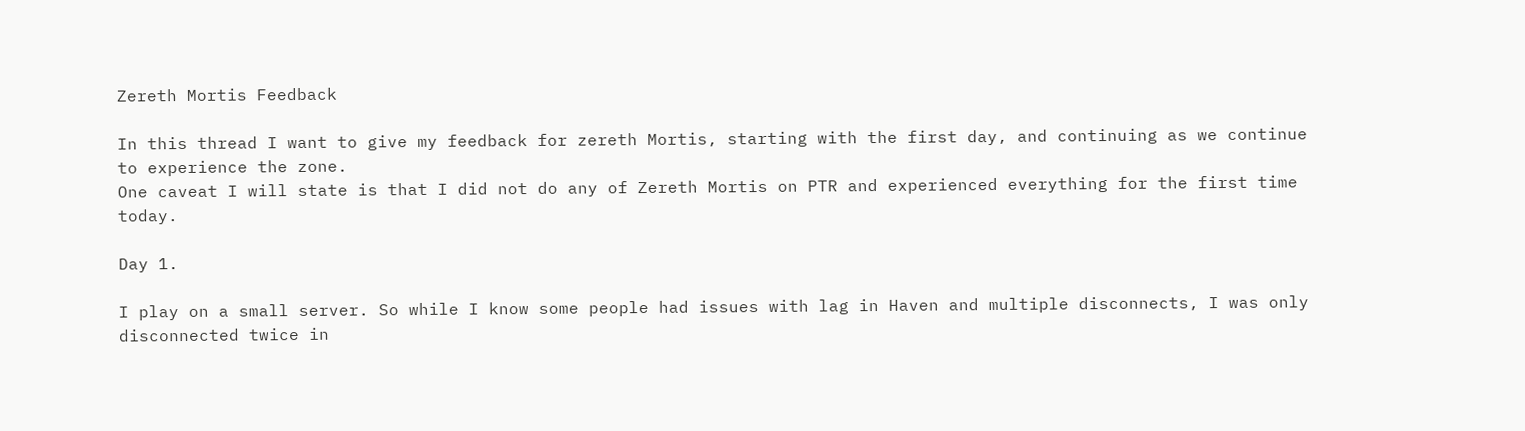Zereth Mortis Feedback

In this thread I want to give my feedback for zereth Mortis, starting with the first day, and continuing as we continue to experience the zone.
One caveat I will state is that I did not do any of Zereth Mortis on PTR and experienced everything for the first time today.

Day 1.

I play on a small server. So while I know some people had issues with lag in Haven and multiple disconnects, I was only disconnected twice in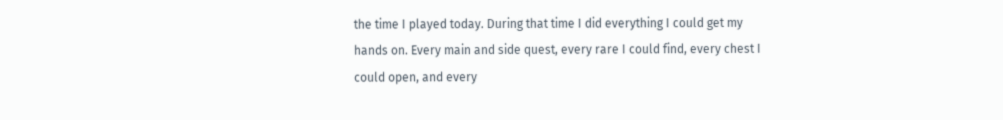the time I played today. During that time I did everything I could get my hands on. Every main and side quest, every rare I could find, every chest I could open, and every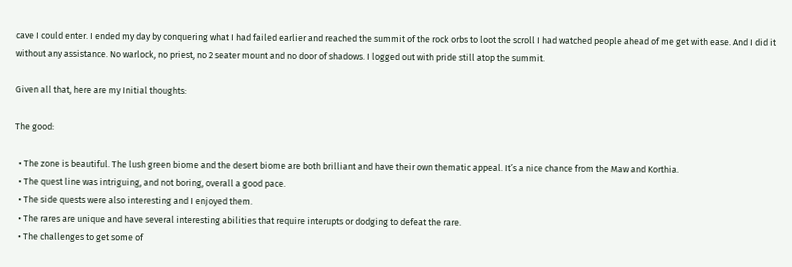cave I could enter. I ended my day by conquering what I had failed earlier and reached the summit of the rock orbs to loot the scroll I had watched people ahead of me get with ease. And I did it without any assistance. No warlock, no priest, no 2 seater mount and no door of shadows. I logged out with pride still atop the summit.

Given all that, here are my Initial thoughts:

The good:

  • The zone is beautiful. The lush green biome and the desert biome are both brilliant and have their own thematic appeal. It’s a nice chance from the Maw and Korthia.
  • The quest line was intriguing, and not boring, overall a good pace.
  • The side quests were also interesting and I enjoyed them.
  • The rares are unique and have several interesting abilities that require interupts or dodging to defeat the rare.
  • The challenges to get some of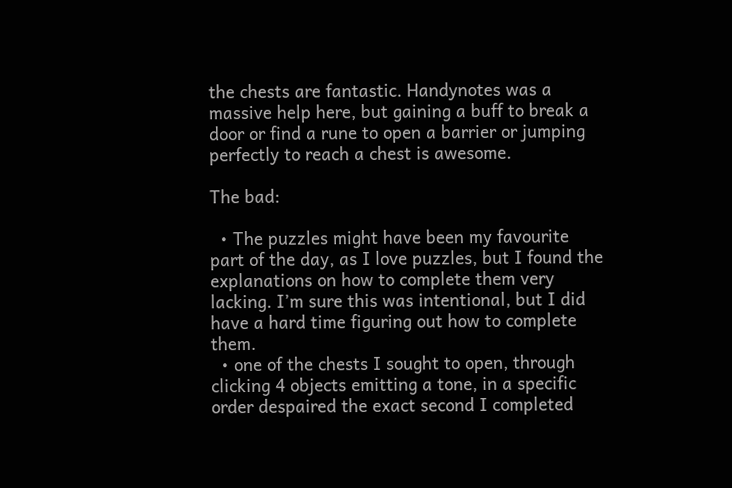the chests are fantastic. Handynotes was a massive help here, but gaining a buff to break a door or find a rune to open a barrier or jumping perfectly to reach a chest is awesome.

The bad:

  • The puzzles might have been my favourite part of the day, as I love puzzles, but I found the explanations on how to complete them very lacking. I’m sure this was intentional, but I did have a hard time figuring out how to complete them.
  • one of the chests I sought to open, through clicking 4 objects emitting a tone, in a specific order despaired the exact second I completed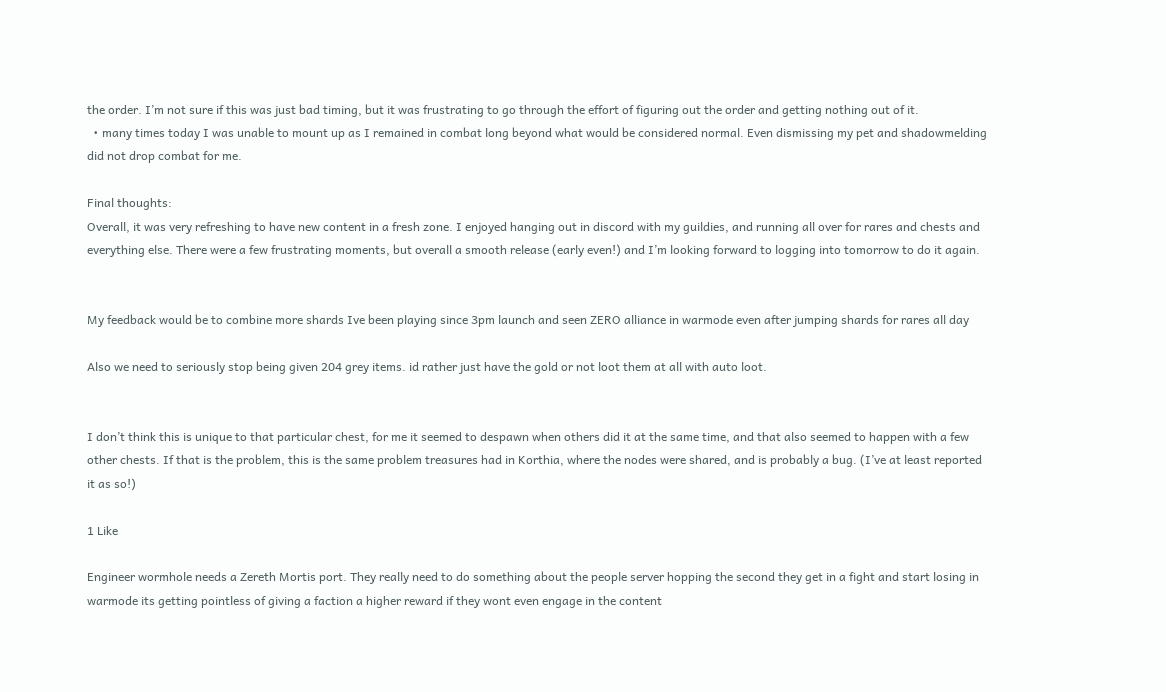the order. I’m not sure if this was just bad timing, but it was frustrating to go through the effort of figuring out the order and getting nothing out of it.
  • many times today I was unable to mount up as I remained in combat long beyond what would be considered normal. Even dismissing my pet and shadowmelding did not drop combat for me.

Final thoughts:
Overall, it was very refreshing to have new content in a fresh zone. I enjoyed hanging out in discord with my guildies, and running all over for rares and chests and everything else. There were a few frustrating moments, but overall a smooth release (early even!) and I’m looking forward to logging into tomorrow to do it again.


My feedback would be to combine more shards Ive been playing since 3pm launch and seen ZERO alliance in warmode even after jumping shards for rares all day

Also we need to seriously stop being given 204 grey items. id rather just have the gold or not loot them at all with auto loot.


I don’t think this is unique to that particular chest, for me it seemed to despawn when others did it at the same time, and that also seemed to happen with a few other chests. If that is the problem, this is the same problem treasures had in Korthia, where the nodes were shared, and is probably a bug. (I’ve at least reported it as so!)

1 Like

Engineer wormhole needs a Zereth Mortis port. They really need to do something about the people server hopping the second they get in a fight and start losing in warmode its getting pointless of giving a faction a higher reward if they wont even engage in the content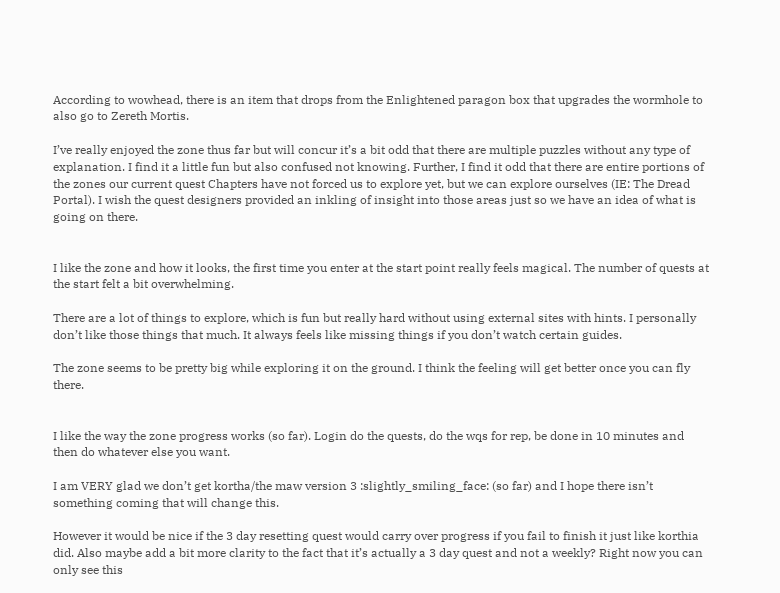According to wowhead, there is an item that drops from the Enlightened paragon box that upgrades the wormhole to also go to Zereth Mortis.

I’ve really enjoyed the zone thus far but will concur it’s a bit odd that there are multiple puzzles without any type of explanation. I find it a little fun but also confused not knowing. Further, I find it odd that there are entire portions of the zones our current quest Chapters have not forced us to explore yet, but we can explore ourselves (IE: The Dread Portal). I wish the quest designers provided an inkling of insight into those areas just so we have an idea of what is going on there.


I like the zone and how it looks, the first time you enter at the start point really feels magical. The number of quests at the start felt a bit overwhelming.

There are a lot of things to explore, which is fun but really hard without using external sites with hints. I personally don’t like those things that much. It always feels like missing things if you don’t watch certain guides.

The zone seems to be pretty big while exploring it on the ground. I think the feeling will get better once you can fly there.


I like the way the zone progress works (so far). Login do the quests, do the wqs for rep, be done in 10 minutes and then do whatever else you want.

I am VERY glad we don’t get kortha/the maw version 3 :slightly_smiling_face: (so far) and I hope there isn’t something coming that will change this.

However it would be nice if the 3 day resetting quest would carry over progress if you fail to finish it just like korthia did. Also maybe add a bit more clarity to the fact that it’s actually a 3 day quest and not a weekly? Right now you can only see this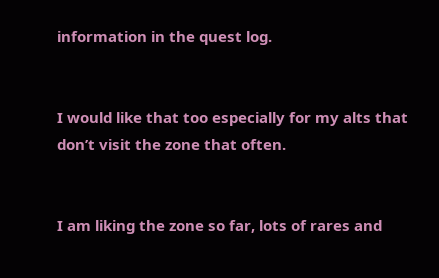information in the quest log.


I would like that too especially for my alts that don’t visit the zone that often.


I am liking the zone so far, lots of rares and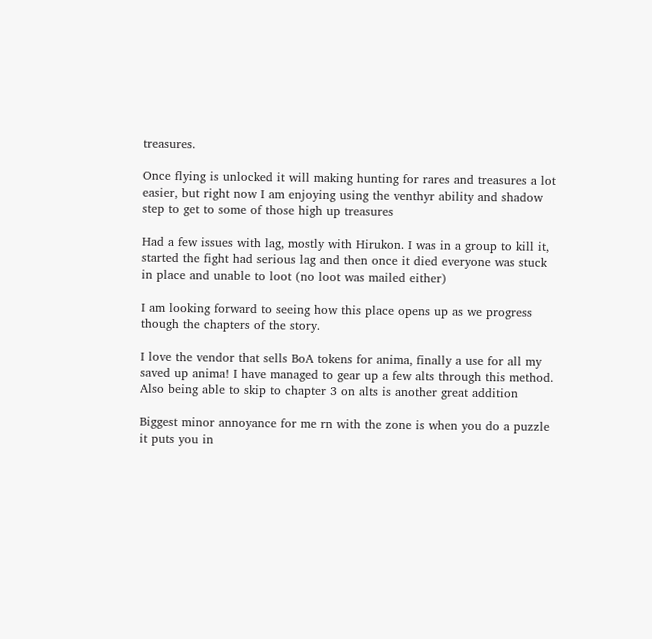treasures.

Once flying is unlocked it will making hunting for rares and treasures a lot easier, but right now I am enjoying using the venthyr ability and shadow step to get to some of those high up treasures

Had a few issues with lag, mostly with Hirukon. I was in a group to kill it, started the fight had serious lag and then once it died everyone was stuck in place and unable to loot (no loot was mailed either)

I am looking forward to seeing how this place opens up as we progress though the chapters of the story.

I love the vendor that sells BoA tokens for anima, finally a use for all my saved up anima! I have managed to gear up a few alts through this method. Also being able to skip to chapter 3 on alts is another great addition

Biggest minor annoyance for me rn with the zone is when you do a puzzle it puts you in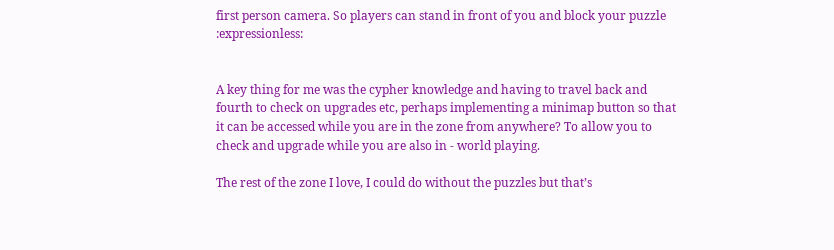first person camera. So players can stand in front of you and block your puzzle :expressionless:


A key thing for me was the cypher knowledge and having to travel back and fourth to check on upgrades etc, perhaps implementing a minimap button so that it can be accessed while you are in the zone from anywhere? To allow you to check and upgrade while you are also in - world playing.

The rest of the zone I love, I could do without the puzzles but that’s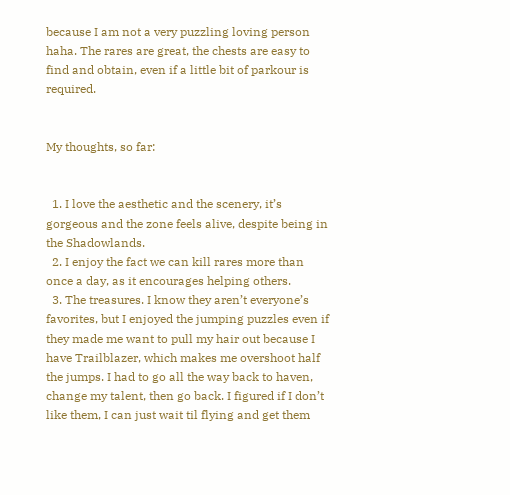because I am not a very puzzling loving person haha. The rares are great, the chests are easy to find and obtain, even if a little bit of parkour is required.


My thoughts, so far:


  1. I love the aesthetic and the scenery, it’s gorgeous and the zone feels alive, despite being in the Shadowlands.
  2. I enjoy the fact we can kill rares more than once a day, as it encourages helping others.
  3. The treasures. I know they aren’t everyone’s favorites, but I enjoyed the jumping puzzles even if they made me want to pull my hair out because I have Trailblazer, which makes me overshoot half the jumps. I had to go all the way back to haven, change my talent, then go back. I figured if I don’t like them, I can just wait til flying and get them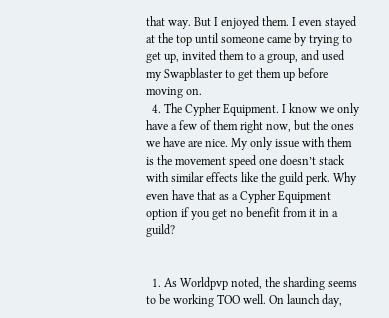that way. But I enjoyed them. I even stayed at the top until someone came by trying to get up, invited them to a group, and used my Swapblaster to get them up before moving on.
  4. The Cypher Equipment. I know we only have a few of them right now, but the ones we have are nice. My only issue with them is the movement speed one doesn’t stack with similar effects like the guild perk. Why even have that as a Cypher Equipment option if you get no benefit from it in a guild?


  1. As Worldpvp noted, the sharding seems to be working TOO well. On launch day,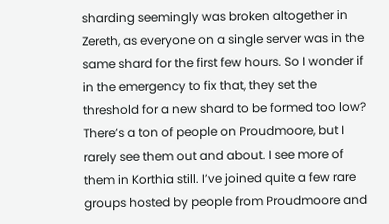sharding seemingly was broken altogether in Zereth, as everyone on a single server was in the same shard for the first few hours. So I wonder if in the emergency to fix that, they set the threshold for a new shard to be formed too low? There’s a ton of people on Proudmoore, but I rarely see them out and about. I see more of them in Korthia still. I’ve joined quite a few rare groups hosted by people from Proudmoore and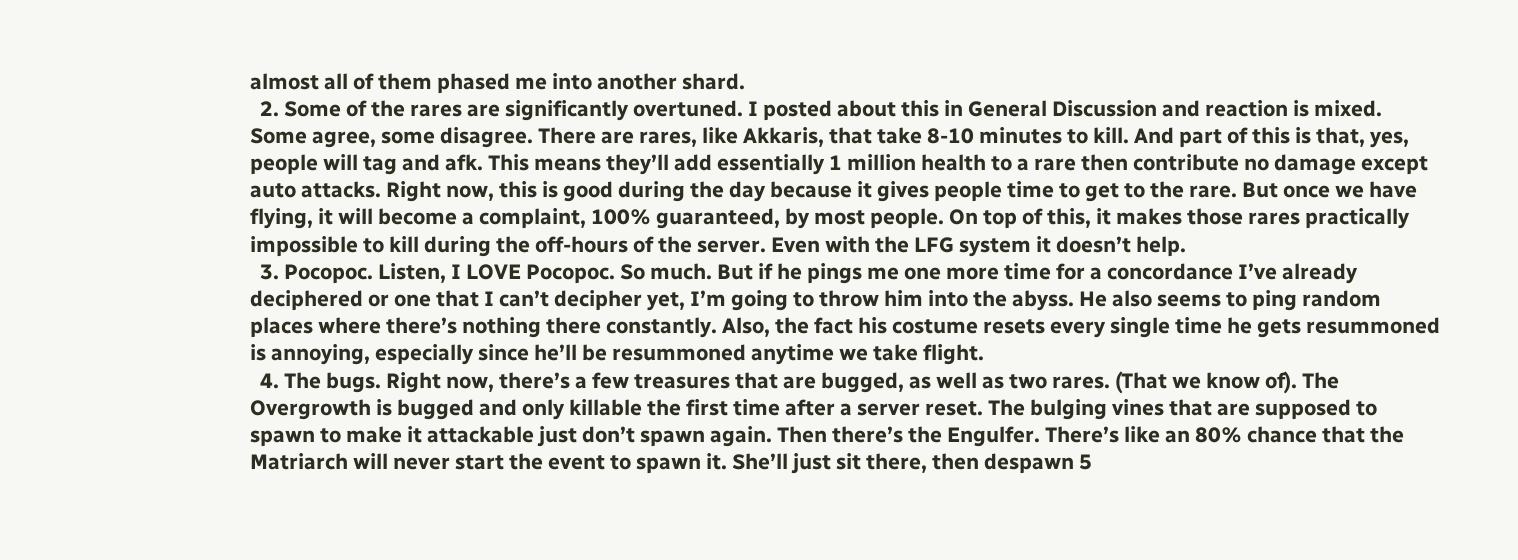almost all of them phased me into another shard.
  2. Some of the rares are significantly overtuned. I posted about this in General Discussion and reaction is mixed. Some agree, some disagree. There are rares, like Akkaris, that take 8-10 minutes to kill. And part of this is that, yes, people will tag and afk. This means they’ll add essentially 1 million health to a rare then contribute no damage except auto attacks. Right now, this is good during the day because it gives people time to get to the rare. But once we have flying, it will become a complaint, 100% guaranteed, by most people. On top of this, it makes those rares practically impossible to kill during the off-hours of the server. Even with the LFG system it doesn’t help.
  3. Pocopoc. Listen, I LOVE Pocopoc. So much. But if he pings me one more time for a concordance I’ve already deciphered or one that I can’t decipher yet, I’m going to throw him into the abyss. He also seems to ping random places where there’s nothing there constantly. Also, the fact his costume resets every single time he gets resummoned is annoying, especially since he’ll be resummoned anytime we take flight.
  4. The bugs. Right now, there’s a few treasures that are bugged, as well as two rares. (That we know of). The Overgrowth is bugged and only killable the first time after a server reset. The bulging vines that are supposed to spawn to make it attackable just don’t spawn again. Then there’s the Engulfer. There’s like an 80% chance that the Matriarch will never start the event to spawn it. She’ll just sit there, then despawn 5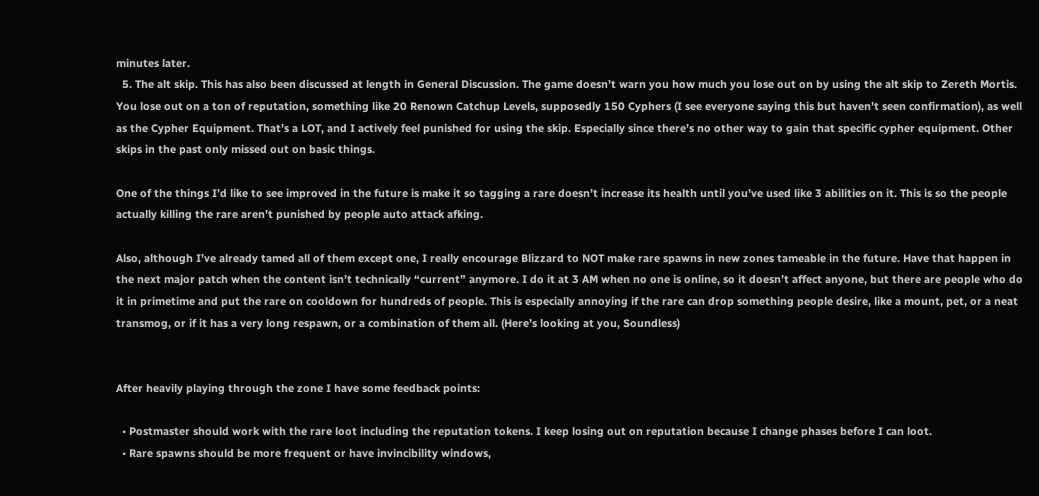minutes later.
  5. The alt skip. This has also been discussed at length in General Discussion. The game doesn’t warn you how much you lose out on by using the alt skip to Zereth Mortis. You lose out on a ton of reputation, something like 20 Renown Catchup Levels, supposedly 150 Cyphers (I see everyone saying this but haven’t seen confirmation), as well as the Cypher Equipment. That’s a LOT, and I actively feel punished for using the skip. Especially since there’s no other way to gain that specific cypher equipment. Other skips in the past only missed out on basic things.

One of the things I’d like to see improved in the future is make it so tagging a rare doesn’t increase its health until you’ve used like 3 abilities on it. This is so the people actually killing the rare aren’t punished by people auto attack afking.

Also, although I’ve already tamed all of them except one, I really encourage Blizzard to NOT make rare spawns in new zones tameable in the future. Have that happen in the next major patch when the content isn’t technically “current” anymore. I do it at 3 AM when no one is online, so it doesn’t affect anyone, but there are people who do it in primetime and put the rare on cooldown for hundreds of people. This is especially annoying if the rare can drop something people desire, like a mount, pet, or a neat transmog, or if it has a very long respawn, or a combination of them all. (Here’s looking at you, Soundless)


After heavily playing through the zone I have some feedback points:

  • Postmaster should work with the rare loot including the reputation tokens. I keep losing out on reputation because I change phases before I can loot.
  • Rare spawns should be more frequent or have invincibility windows,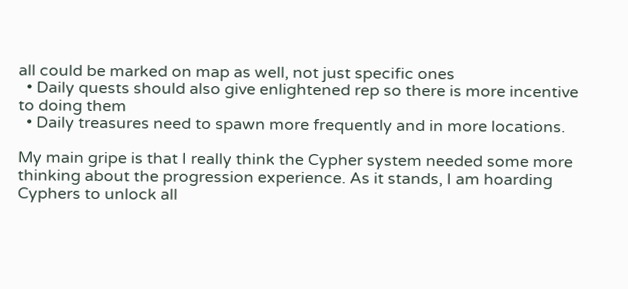all could be marked on map as well, not just specific ones
  • Daily quests should also give enlightened rep so there is more incentive to doing them
  • Daily treasures need to spawn more frequently and in more locations.

My main gripe is that I really think the Cypher system needed some more thinking about the progression experience. As it stands, I am hoarding Cyphers to unlock all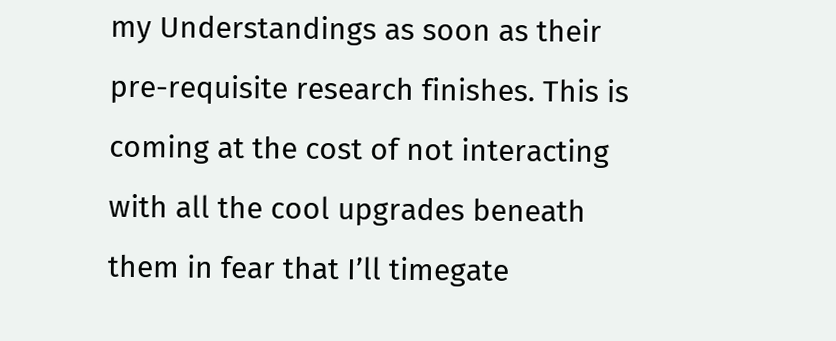my Understandings as soon as their pre-requisite research finishes. This is coming at the cost of not interacting with all the cool upgrades beneath them in fear that I’ll timegate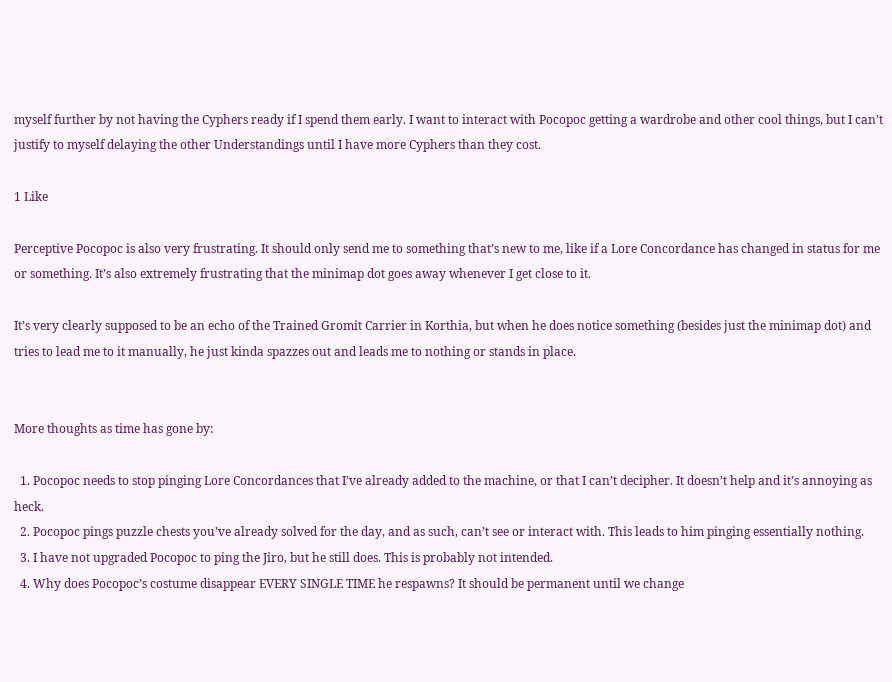myself further by not having the Cyphers ready if I spend them early. I want to interact with Pocopoc getting a wardrobe and other cool things, but I can’t justify to myself delaying the other Understandings until I have more Cyphers than they cost.

1 Like

Perceptive Pocopoc is also very frustrating. It should only send me to something that’s new to me, like if a Lore Concordance has changed in status for me or something. It’s also extremely frustrating that the minimap dot goes away whenever I get close to it.

It’s very clearly supposed to be an echo of the Trained Gromit Carrier in Korthia, but when he does notice something (besides just the minimap dot) and tries to lead me to it manually, he just kinda spazzes out and leads me to nothing or stands in place.


More thoughts as time has gone by:

  1. Pocopoc needs to stop pinging Lore Concordances that I’ve already added to the machine, or that I can’t decipher. It doesn’t help and it’s annoying as heck.
  2. Pocopoc pings puzzle chests you’ve already solved for the day, and as such, can’t see or interact with. This leads to him pinging essentially nothing.
  3. I have not upgraded Pocopoc to ping the Jiro, but he still does. This is probably not intended.
  4. Why does Pocopoc’s costume disappear EVERY SINGLE TIME he respawns? It should be permanent until we change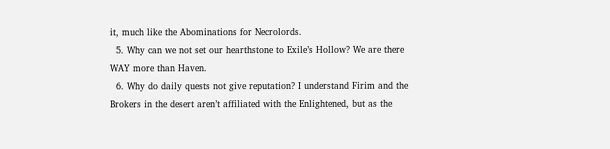it, much like the Abominations for Necrolords.
  5. Why can we not set our hearthstone to Exile’s Hollow? We are there WAY more than Haven.
  6. Why do daily quests not give reputation? I understand Firim and the Brokers in the desert aren’t affiliated with the Enlightened, but as the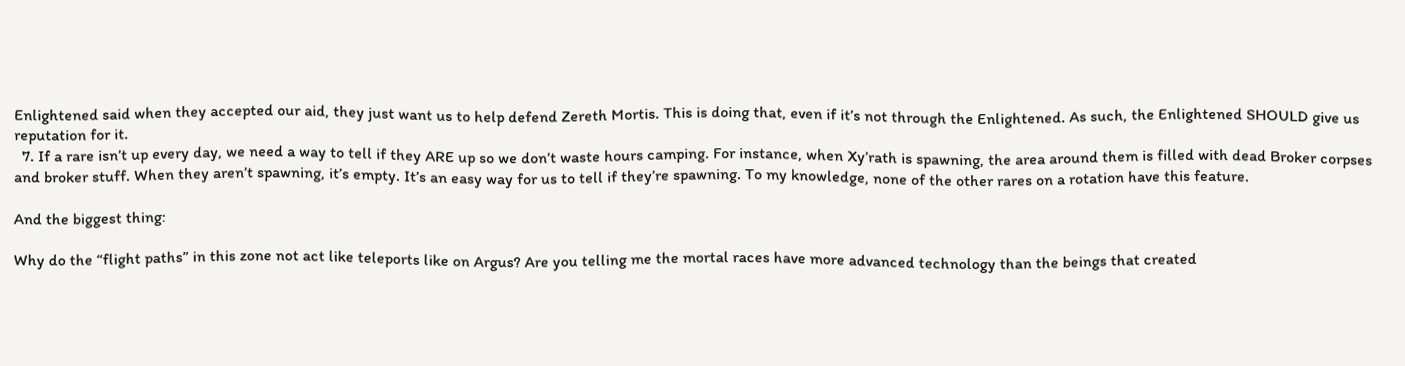Enlightened said when they accepted our aid, they just want us to help defend Zereth Mortis. This is doing that, even if it’s not through the Enlightened. As such, the Enlightened SHOULD give us reputation for it.
  7. If a rare isn’t up every day, we need a way to tell if they ARE up so we don’t waste hours camping. For instance, when Xy’rath is spawning, the area around them is filled with dead Broker corpses and broker stuff. When they aren’t spawning, it’s empty. It’s an easy way for us to tell if they’re spawning. To my knowledge, none of the other rares on a rotation have this feature.

And the biggest thing:

Why do the “flight paths” in this zone not act like teleports like on Argus? Are you telling me the mortal races have more advanced technology than the beings that created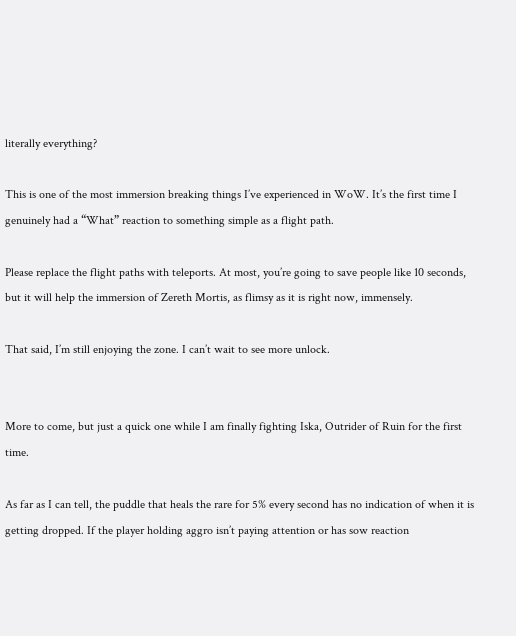literally everything?

This is one of the most immersion breaking things I’ve experienced in WoW. It’s the first time I genuinely had a “What” reaction to something simple as a flight path.

Please replace the flight paths with teleports. At most, you’re going to save people like 10 seconds, but it will help the immersion of Zereth Mortis, as flimsy as it is right now, immensely.

That said, I’m still enjoying the zone. I can’t wait to see more unlock.


More to come, but just a quick one while I am finally fighting Iska, Outrider of Ruin for the first time.

As far as I can tell, the puddle that heals the rare for 5% every second has no indication of when it is getting dropped. If the player holding aggro isn’t paying attention or has sow reaction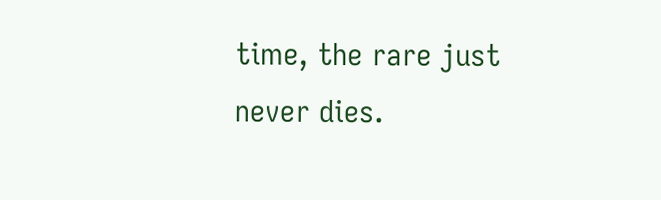time, the rare just never dies.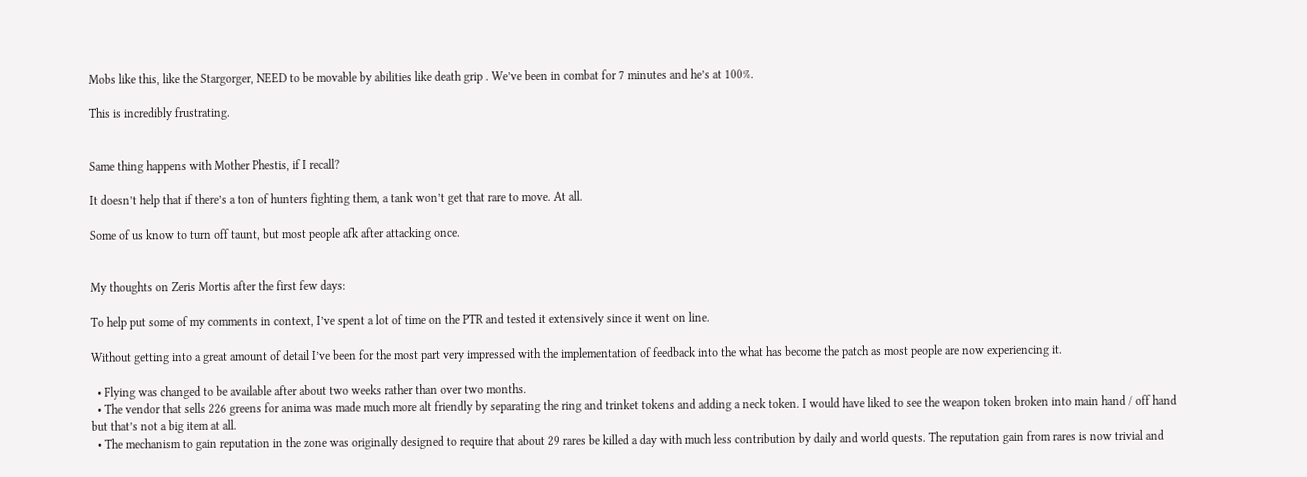Mobs like this, like the Stargorger, NEED to be movable by abilities like death grip . We’ve been in combat for 7 minutes and he’s at 100%.

This is incredibly frustrating.


Same thing happens with Mother Phestis, if I recall?

It doesn’t help that if there’s a ton of hunters fighting them, a tank won’t get that rare to move. At all.

Some of us know to turn off taunt, but most people afk after attacking once.


My thoughts on Zeris Mortis after the first few days:

To help put some of my comments in context, I’ve spent a lot of time on the PTR and tested it extensively since it went on line.

Without getting into a great amount of detail I’ve been for the most part very impressed with the implementation of feedback into the what has become the patch as most people are now experiencing it.

  • Flying was changed to be available after about two weeks rather than over two months.
  • The vendor that sells 226 greens for anima was made much more alt friendly by separating the ring and trinket tokens and adding a neck token. I would have liked to see the weapon token broken into main hand / off hand but that’s not a big item at all.
  • The mechanism to gain reputation in the zone was originally designed to require that about 29 rares be killed a day with much less contribution by daily and world quests. The reputation gain from rares is now trivial and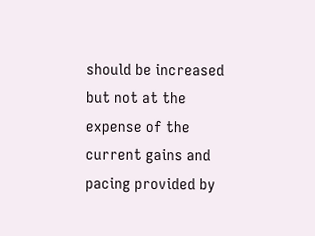should be increased but not at the expense of the current gains and pacing provided by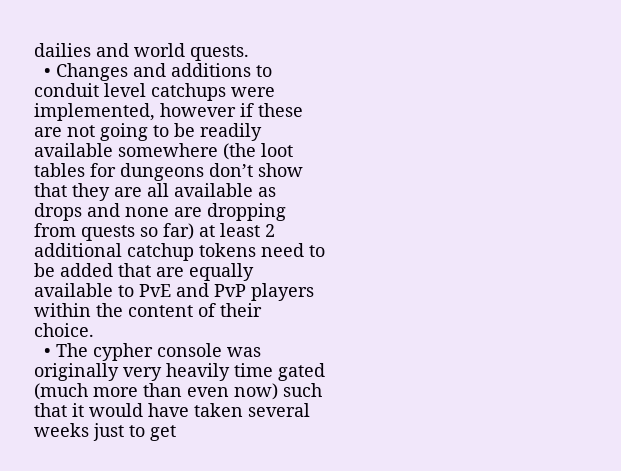dailies and world quests.
  • Changes and additions to conduit level catchups were implemented, however if these are not going to be readily available somewhere (the loot tables for dungeons don’t show that they are all available as drops and none are dropping from quests so far) at least 2 additional catchup tokens need to be added that are equally available to PvE and PvP players within the content of their choice.
  • The cypher console was originally very heavily time gated (much more than even now) such that it would have taken several weeks just to get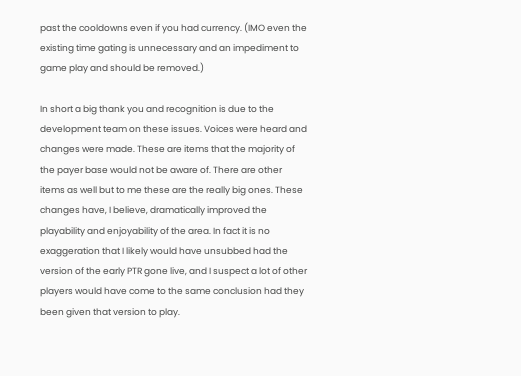past the cooldowns even if you had currency. (IMO even the existing time gating is unnecessary and an impediment to game play and should be removed.)

In short a big thank you and recognition is due to the development team on these issues. Voices were heard and changes were made. These are items that the majority of the payer base would not be aware of. There are other items as well but to me these are the really big ones. These changes have, I believe, dramatically improved the playability and enjoyability of the area. In fact it is no exaggeration that I likely would have unsubbed had the version of the early PTR gone live, and I suspect a lot of other players would have come to the same conclusion had they been given that version to play.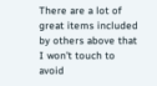There are a lot of great items included by others above that I won’t touch to avoid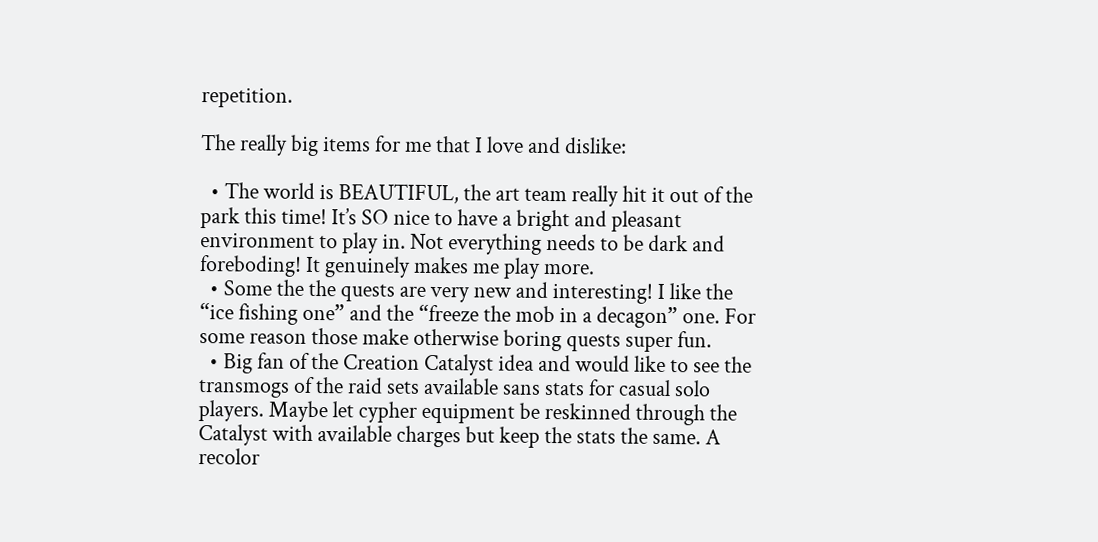repetition.

The really big items for me that I love and dislike:

  • The world is BEAUTIFUL, the art team really hit it out of the park this time! It’s SO nice to have a bright and pleasant environment to play in. Not everything needs to be dark and foreboding! It genuinely makes me play more.
  • Some the the quests are very new and interesting! I like the “ice fishing one” and the “freeze the mob in a decagon” one. For some reason those make otherwise boring quests super fun.
  • Big fan of the Creation Catalyst idea and would like to see the transmogs of the raid sets available sans stats for casual solo players. Maybe let cypher equipment be reskinned through the Catalyst with available charges but keep the stats the same. A recolor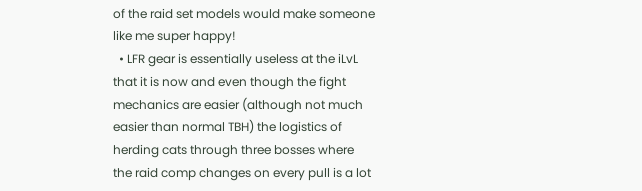of the raid set models would make someone like me super happy!
  • LFR gear is essentially useless at the iLvL that it is now and even though the fight mechanics are easier (although not much easier than normal TBH) the logistics of herding cats through three bosses where the raid comp changes on every pull is a lot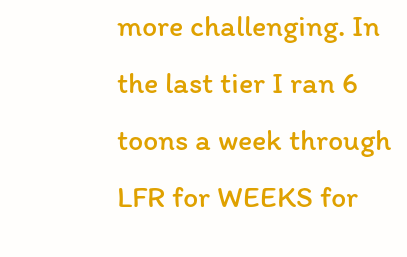more challenging. In the last tier I ran 6 toons a week through LFR for WEEKS for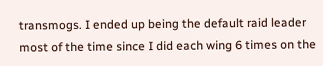transmogs. I ended up being the default raid leader most of the time since I did each wing 6 times on the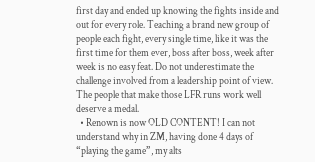first day and ended up knowing the fights inside and out for every role. Teaching a brand new group of people each fight, every single time, like it was the first time for them ever, boss after boss, week after week is no easy feat. Do not underestimate the challenge involved from a leadership point of view. The people that make those LFR runs work well deserve a medal.
  • Renown is now OLD CONTENT! I can not understand why in ZM, having done 4 days of “playing the game”, my alts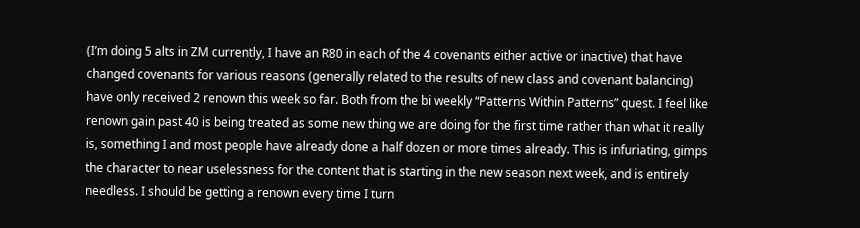(I’m doing 5 alts in ZM currently, I have an R80 in each of the 4 covenants either active or inactive) that have changed covenants for various reasons (generally related to the results of new class and covenant balancing) have only received 2 renown this week so far. Both from the bi weekly “Patterns Within Patterns” quest. I feel like renown gain past 40 is being treated as some new thing we are doing for the first time rather than what it really is, something I and most people have already done a half dozen or more times already. This is infuriating, gimps the character to near uselessness for the content that is starting in the new season next week, and is entirely needless. I should be getting a renown every time I turn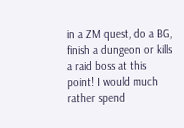in a ZM quest, do a BG, finish a dungeon or kills a raid boss at this point! I would much rather spend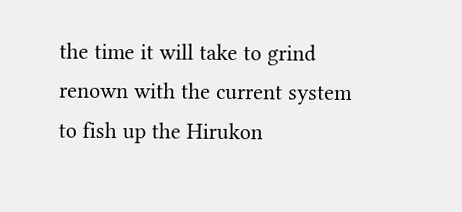the time it will take to grind renown with the current system to fish up the Hirukon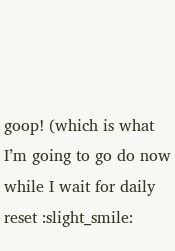goop! (which is what I’m going to go do now while I wait for daily reset :slight_smile: